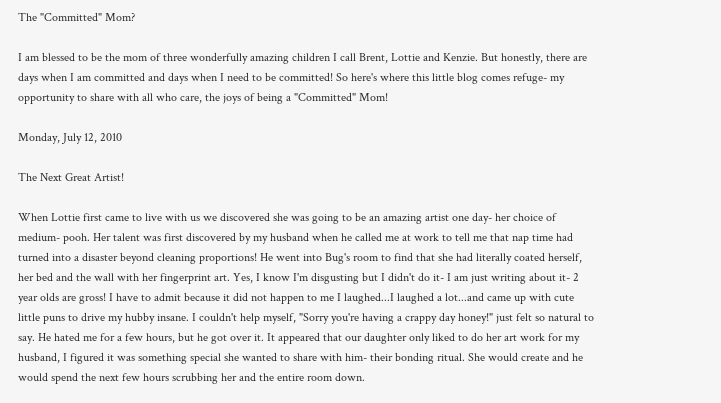The "Committed" Mom?

I am blessed to be the mom of three wonderfully amazing children I call Brent, Lottie and Kenzie. But honestly, there are days when I am committed and days when I need to be committed! So here's where this little blog comes refuge- my opportunity to share with all who care, the joys of being a "Committed" Mom!

Monday, July 12, 2010

The Next Great Artist!

When Lottie first came to live with us we discovered she was going to be an amazing artist one day- her choice of medium- pooh. Her talent was first discovered by my husband when he called me at work to tell me that nap time had turned into a disaster beyond cleaning proportions! He went into Bug's room to find that she had literally coated herself, her bed and the wall with her fingerprint art. Yes, I know I'm disgusting but I didn't do it- I am just writing about it- 2 year olds are gross! I have to admit because it did not happen to me I laughed...I laughed a lot...and came up with cute little puns to drive my hubby insane. I couldn't help myself, "Sorry you're having a crappy day honey!" just felt so natural to say. He hated me for a few hours, but he got over it. It appeared that our daughter only liked to do her art work for my husband, I figured it was something special she wanted to share with him- their bonding ritual. She would create and he would spend the next few hours scrubbing her and the entire room down.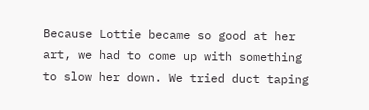Because Lottie became so good at her art, we had to come up with something to slow her down. We tried duct taping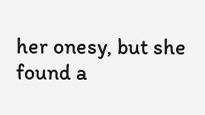her onesy, but she found a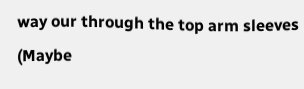way our through the top arm sleeves (Maybe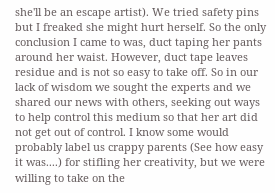she'll be an escape artist). We tried safety pins but I freaked she might hurt herself. So the only conclusion I came to was, duct taping her pants around her waist. However, duct tape leaves residue and is not so easy to take off. So in our lack of wisdom we sought the experts and we shared our news with others, seeking out ways to help control this medium so that her art did not get out of control. I know some would probably label us crappy parents (See how easy it was....) for stifling her creativity, but we were willing to take on the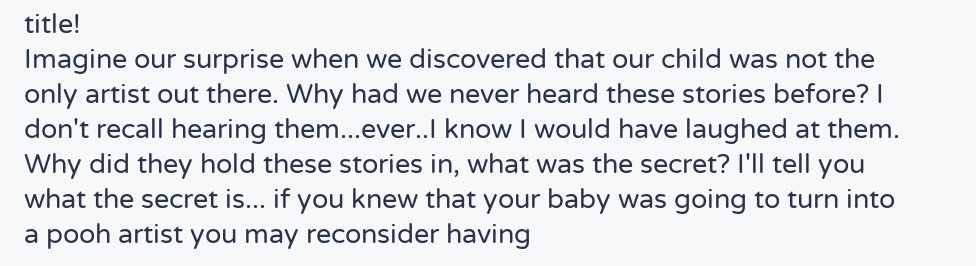title!
Imagine our surprise when we discovered that our child was not the only artist out there. Why had we never heard these stories before? I don't recall hearing them...ever..I know I would have laughed at them. Why did they hold these stories in, what was the secret? I'll tell you what the secret is... if you knew that your baby was going to turn into a pooh artist you may reconsider having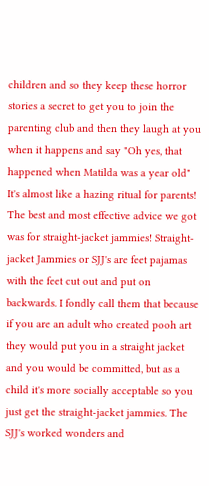children and so they keep these horror stories a secret to get you to join the parenting club and then they laugh at you when it happens and say "Oh yes, that happened when Matilda was a year old" It's almost like a hazing ritual for parents!
The best and most effective advice we got was for straight-jacket jammies! Straight-jacket Jammies or SJJ's are feet pajamas with the feet cut out and put on backwards. I fondly call them that because if you are an adult who created pooh art they would put you in a straight jacket and you would be committed, but as a child it's more socially acceptable so you just get the straight-jacket jammies. The SJJ's worked wonders and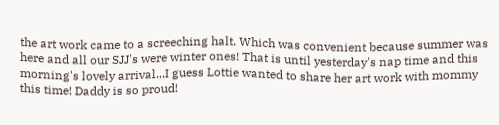the art work came to a screeching halt. Which was convenient because summer was here and all our SJJ's were winter ones! That is until yesterday's nap time and this morning's lovely arrival...I guess Lottie wanted to share her art work with mommy this time! Daddy is so proud!